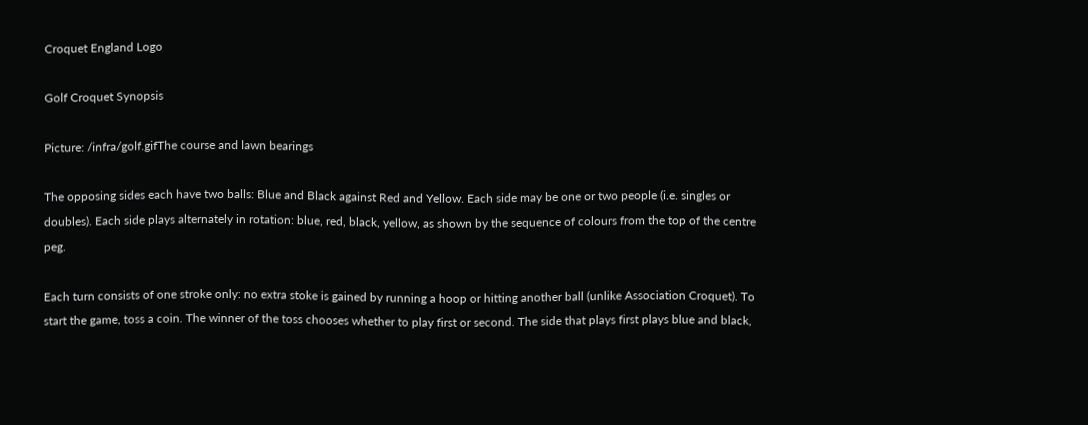Croquet England Logo

Golf Croquet Synopsis

Picture: /infra/golf.gifThe course and lawn bearings

The opposing sides each have two balls: Blue and Black against Red and Yellow. Each side may be one or two people (i.e. singles or doubles). Each side plays alternately in rotation: blue, red, black, yellow, as shown by the sequence of colours from the top of the centre peg.

Each turn consists of one stroke only: no extra stoke is gained by running a hoop or hitting another ball (unlike Association Croquet). To start the game, toss a coin. The winner of the toss chooses whether to play first or second. The side that plays first plays blue and black,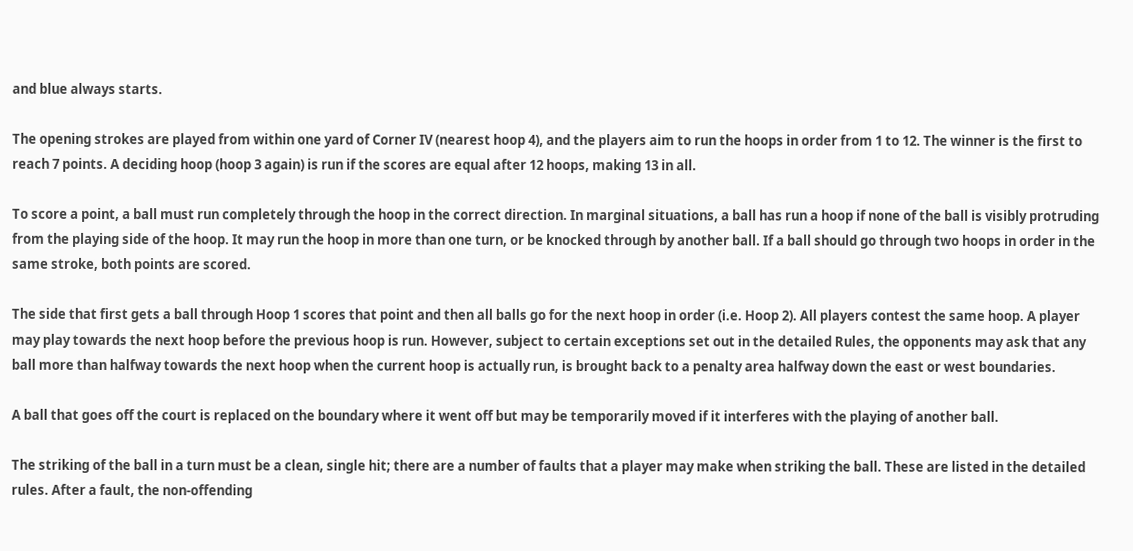and blue always starts.

The opening strokes are played from within one yard of Corner IV (nearest hoop 4), and the players aim to run the hoops in order from 1 to 12. The winner is the first to reach 7 points. A deciding hoop (hoop 3 again) is run if the scores are equal after 12 hoops, making 13 in all.

To score a point, a ball must run completely through the hoop in the correct direction. In marginal situations, a ball has run a hoop if none of the ball is visibly protruding from the playing side of the hoop. It may run the hoop in more than one turn, or be knocked through by another ball. If a ball should go through two hoops in order in the same stroke, both points are scored.

The side that first gets a ball through Hoop 1 scores that point and then all balls go for the next hoop in order (i.e. Hoop 2). All players contest the same hoop. A player may play towards the next hoop before the previous hoop is run. However, subject to certain exceptions set out in the detailed Rules, the opponents may ask that any ball more than halfway towards the next hoop when the current hoop is actually run, is brought back to a penalty area halfway down the east or west boundaries.

A ball that goes off the court is replaced on the boundary where it went off but may be temporarily moved if it interferes with the playing of another ball.

The striking of the ball in a turn must be a clean, single hit; there are a number of faults that a player may make when striking the ball. These are listed in the detailed rules. After a fault, the non-offending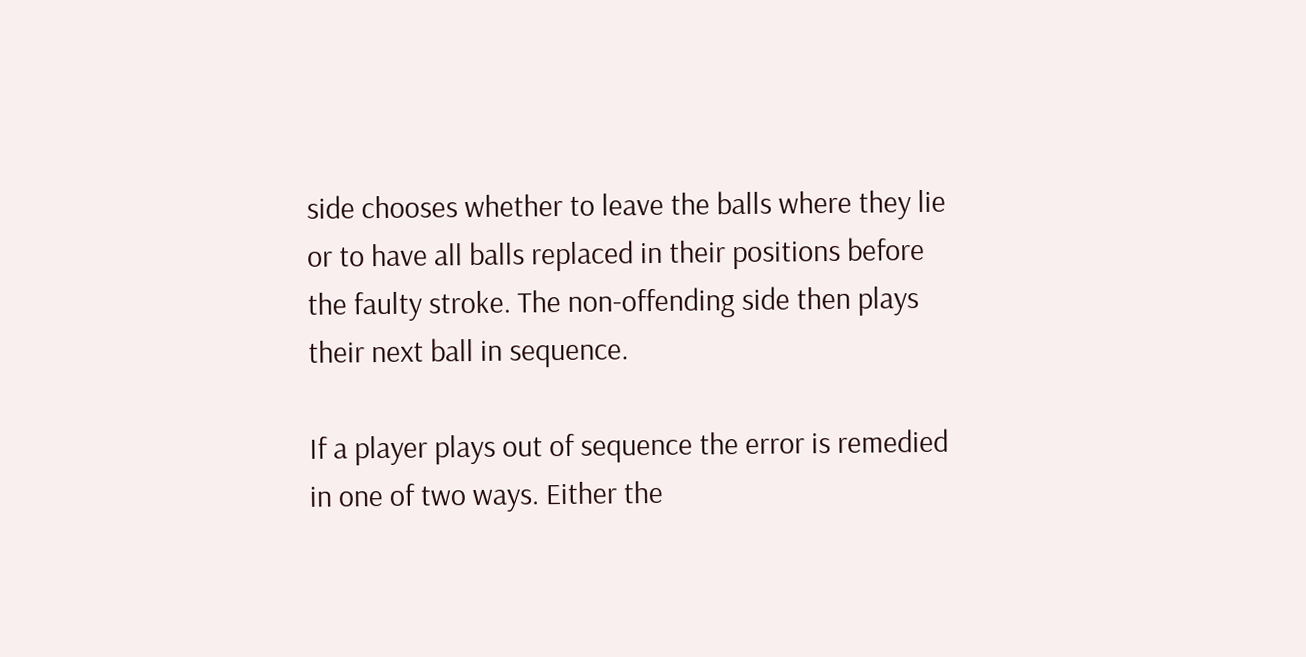side chooses whether to leave the balls where they lie or to have all balls replaced in their positions before the faulty stroke. The non-offending side then plays their next ball in sequence.

If a player plays out of sequence the error is remedied in one of two ways. Either the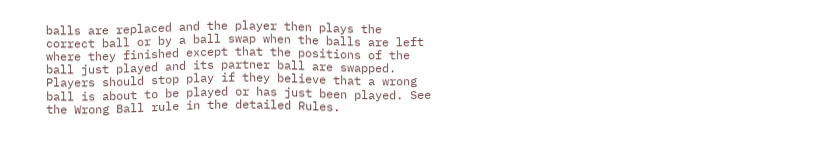balls are replaced and the player then plays the correct ball or by a ball swap when the balls are left where they finished except that the positions of the ball just played and its partner ball are swapped. Players should stop play if they believe that a wrong ball is about to be played or has just been played. See the Wrong Ball rule in the detailed Rules.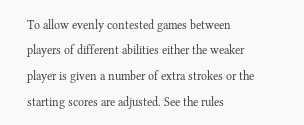To allow evenly contested games between players of different abilities either the weaker player is given a number of extra strokes or the starting scores are adjusted. See the rules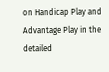on Handicap Play and Advantage Play in the detailed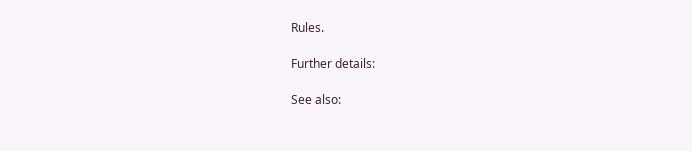Rules.

Further details:

See also: